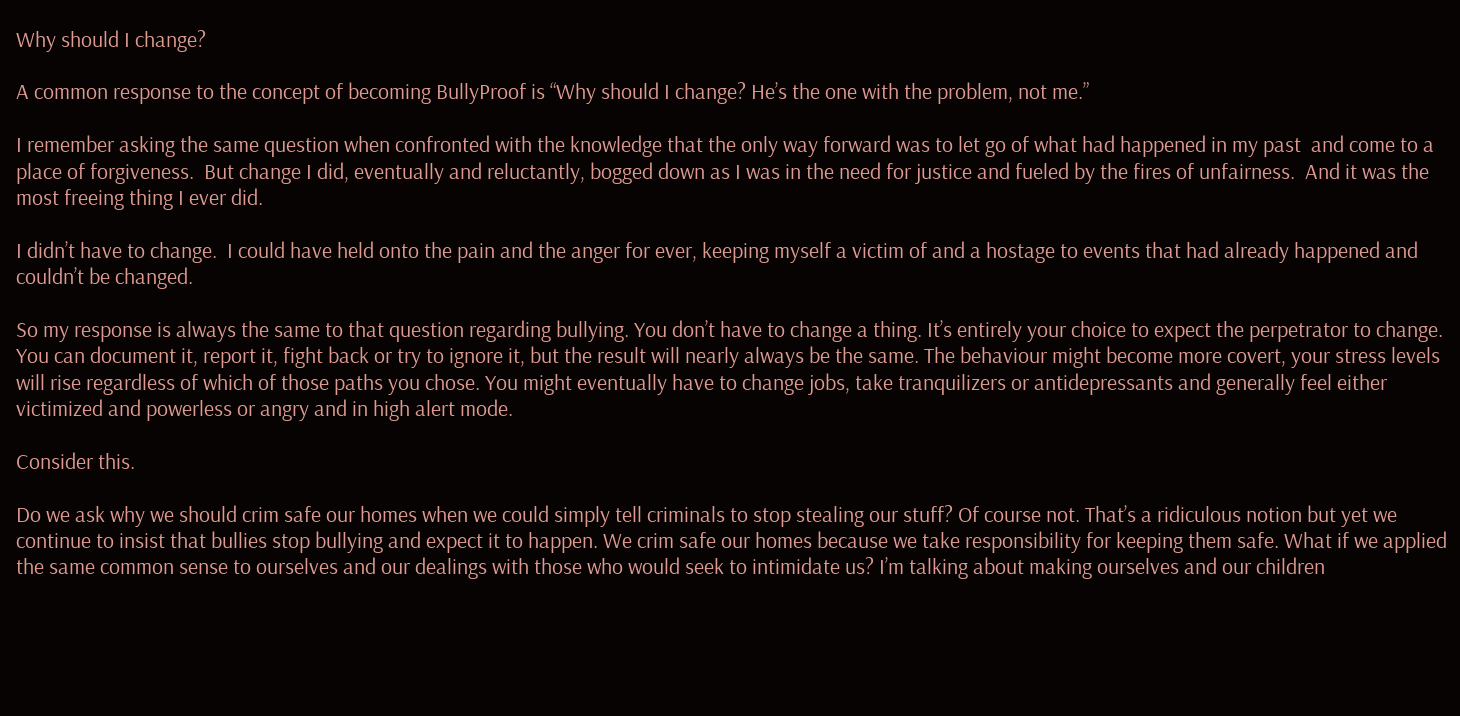Why should I change?

A common response to the concept of becoming BullyProof is “Why should I change? He’s the one with the problem, not me.”

I remember asking the same question when confronted with the knowledge that the only way forward was to let go of what had happened in my past  and come to a place of forgiveness.  But change I did, eventually and reluctantly, bogged down as I was in the need for justice and fueled by the fires of unfairness.  And it was the most freeing thing I ever did.

I didn’t have to change.  I could have held onto the pain and the anger for ever, keeping myself a victim of and a hostage to events that had already happened and couldn’t be changed.

So my response is always the same to that question regarding bullying. You don’t have to change a thing. It’s entirely your choice to expect the perpetrator to change. You can document it, report it, fight back or try to ignore it, but the result will nearly always be the same. The behaviour might become more covert, your stress levels will rise regardless of which of those paths you chose. You might eventually have to change jobs, take tranquilizers or antidepressants and generally feel either victimized and powerless or angry and in high alert mode.

Consider this.

Do we ask why we should crim safe our homes when we could simply tell criminals to stop stealing our stuff? Of course not. That’s a ridiculous notion but yet we continue to insist that bullies stop bullying and expect it to happen. We crim safe our homes because we take responsibility for keeping them safe. What if we applied the same common sense to ourselves and our dealings with those who would seek to intimidate us? I’m talking about making ourselves and our children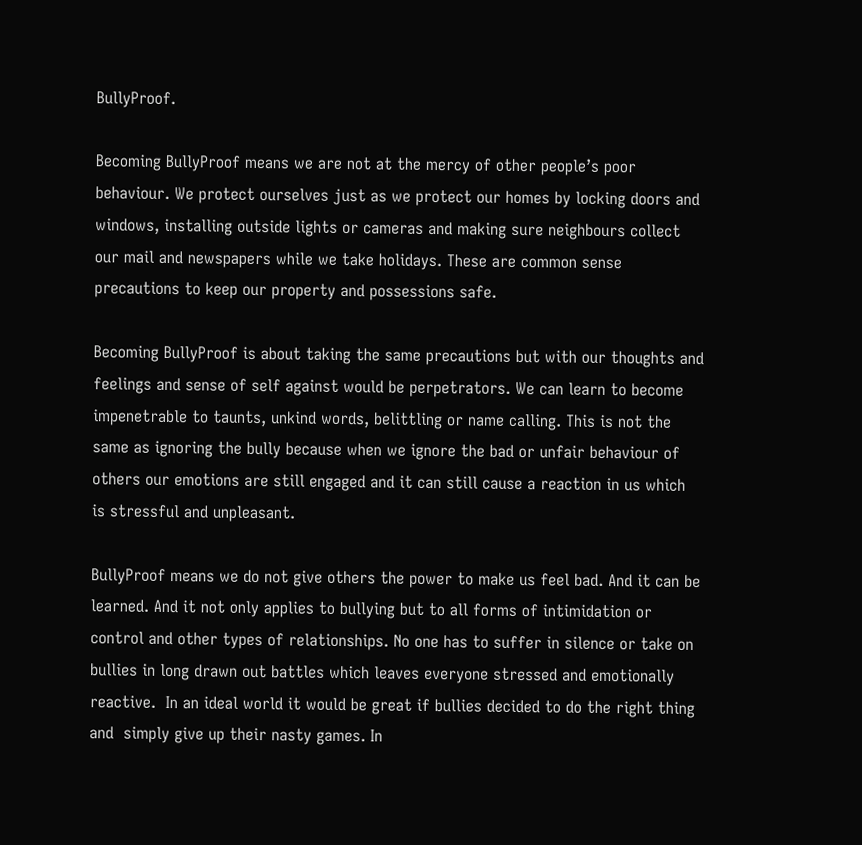BullyProof.

Becoming BullyProof means we are not at the mercy of other people’s poor behaviour. We protect ourselves just as we protect our homes by locking doors and windows, installing outside lights or cameras and making sure neighbours collect our mail and newspapers while we take holidays. These are common sense precautions to keep our property and possessions safe.

Becoming BullyProof is about taking the same precautions but with our thoughts and feelings and sense of self against would be perpetrators. We can learn to become impenetrable to taunts, unkind words, belittling or name calling. This is not the same as ignoring the bully because when we ignore the bad or unfair behaviour of others our emotions are still engaged and it can still cause a reaction in us which is stressful and unpleasant.

BullyProof means we do not give others the power to make us feel bad. And it can be learned. And it not only applies to bullying but to all forms of intimidation or control and other types of relationships. No one has to suffer in silence or take on bullies in long drawn out battles which leaves everyone stressed and emotionally reactive.  In an ideal world it would be great if bullies decided to do the right thing and  simply give up their nasty games. In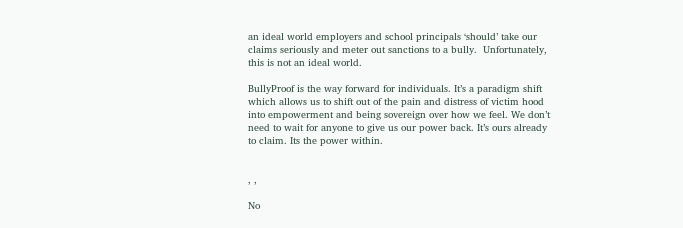an ideal world employers and school principals ‘should’ take our claims seriously and meter out sanctions to a bully.  Unfortunately, this is not an ideal world.

BullyProof is the way forward for individuals. It’s a paradigm shift which allows us to shift out of the pain and distress of victim hood into empowerment and being sovereign over how we feel. We don’t need to wait for anyone to give us our power back. It’s ours already to claim. Its the power within.


, ,

No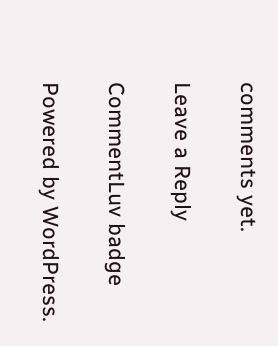comments yet.

Leave a Reply

CommentLuv badge

Powered by WordPress.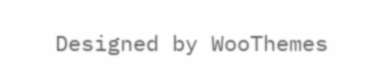Designed by WooThemes